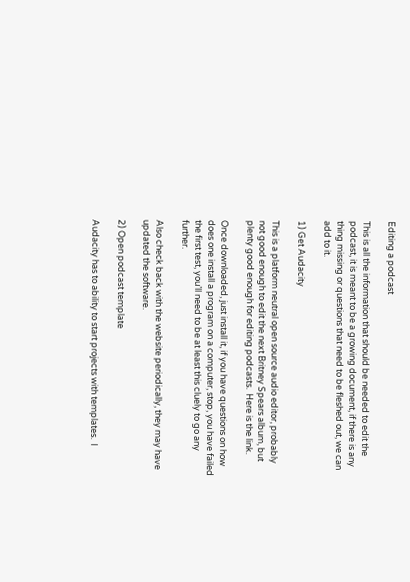Editing a podcast

This is all the information that should be needed to edit the podcast, it is meant to be a growing document, if there is any thing missing or questions that need to be fleshed out, we can add to it.

1) Get Audacity

This is a platform neutral open source audio editor, probably not good enough to edit the next Britney Spears album, but plenty good enough for editing podcasts.  Here is the link.

Once downloaded, just install it, if you have questions on how does one install a program on a computer, stop, you have failed the first test, you’ll need to be at least this cluely to go any further.

Also check back with the website periodically, they may have updated the software.

2) Open podcast template

Audacity has to ability to start projects with templates.  I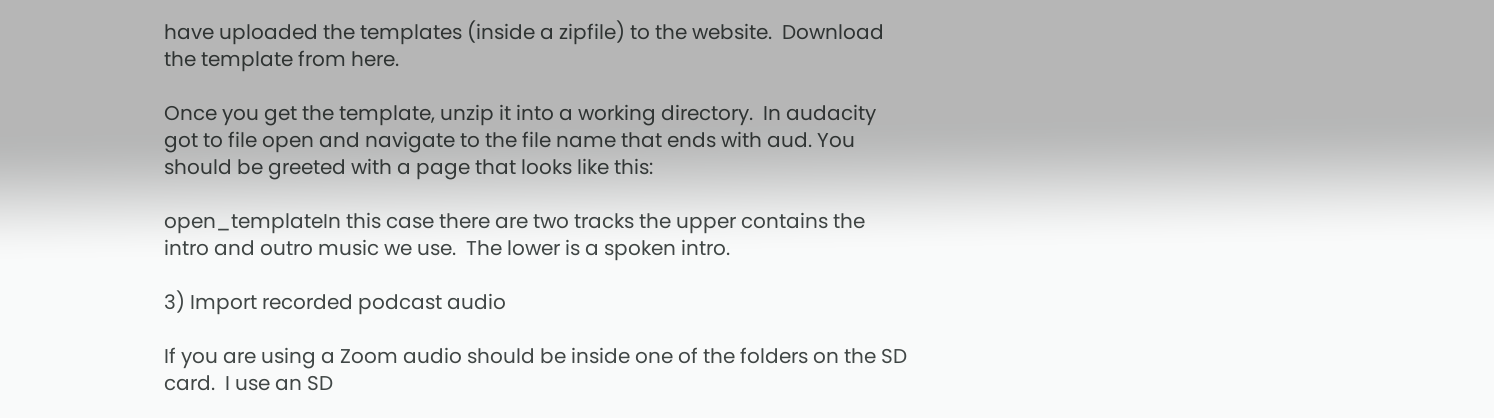have uploaded the templates (inside a zipfile) to the website.  Download the template from here.

Once you get the template, unzip it into a working directory.  In audacity got to file open and navigate to the file name that ends with aud. You should be greeted with a page that looks like this:

open_templateIn this case there are two tracks the upper contains the intro and outro music we use.  The lower is a spoken intro.

3) Import recorded podcast audio

If you are using a Zoom audio should be inside one of the folders on the SD card.  I use an SD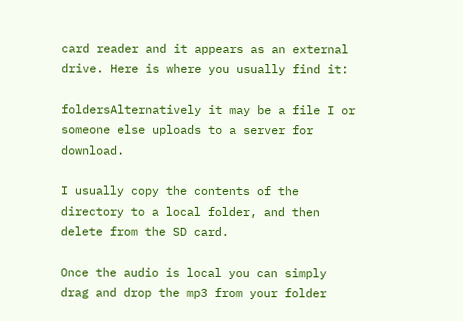card reader and it appears as an external drive. Here is where you usually find it:

foldersAlternatively it may be a file I or someone else uploads to a server for download.

I usually copy the contents of the directory to a local folder, and then delete from the SD card.

Once the audio is local you can simply drag and drop the mp3 from your folder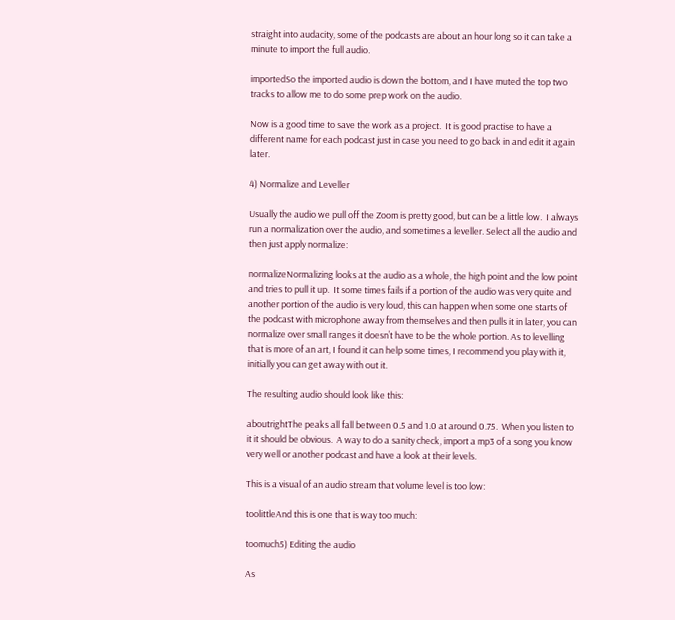straight into audacity, some of the podcasts are about an hour long so it can take a minute to import the full audio.

importedSo the imported audio is down the bottom, and I have muted the top two tracks to allow me to do some prep work on the audio.

Now is a good time to save the work as a project.  It is good practise to have a different name for each podcast just in case you need to go back in and edit it again later.

4) Normalize and Leveller

Usually the audio we pull off the Zoom is pretty good, but can be a little low.  I always run a normalization over the audio, and sometimes a leveller. Select all the audio and then just apply normalize:

normalizeNormalizing looks at the audio as a whole, the high point and the low point and tries to pull it up.  It some times fails if a portion of the audio was very quite and another portion of the audio is very loud, this can happen when some one starts of the podcast with microphone away from themselves and then pulls it in later, you can normalize over small ranges it doesn’t have to be the whole portion. As to levelling that is more of an art, I found it can help some times, I recommend you play with it, initially you can get away with out it.

The resulting audio should look like this:

aboutrightThe peaks all fall between 0.5 and 1.0 at around 0.75.  When you listen to it it should be obvious.  A way to do a sanity check, import a mp3 of a song you know very well or another podcast and have a look at their levels.

This is a visual of an audio stream that volume level is too low:

toolittleAnd this is one that is way too much:

toomuch5) Editing the audio

As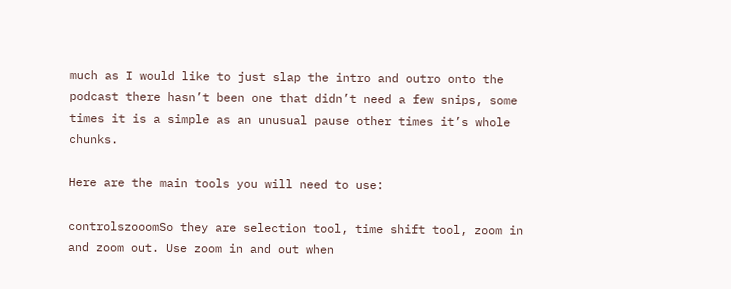much as I would like to just slap the intro and outro onto the podcast there hasn’t been one that didn’t need a few snips, some times it is a simple as an unusual pause other times it’s whole chunks.

Here are the main tools you will need to use:

controlszooomSo they are selection tool, time shift tool, zoom in and zoom out. Use zoom in and out when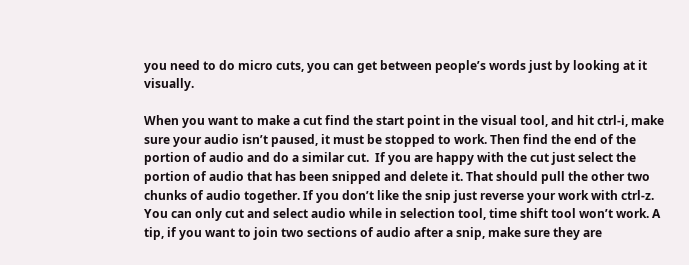you need to do micro cuts, you can get between people’s words just by looking at it visually.

When you want to make a cut find the start point in the visual tool, and hit ctrl-i, make sure your audio isn’t paused, it must be stopped to work. Then find the end of the portion of audio and do a similar cut.  If you are happy with the cut just select the portion of audio that has been snipped and delete it. That should pull the other two chunks of audio together. If you don’t like the snip just reverse your work with ctrl-z. You can only cut and select audio while in selection tool, time shift tool won’t work. A tip, if you want to join two sections of audio after a snip, make sure they are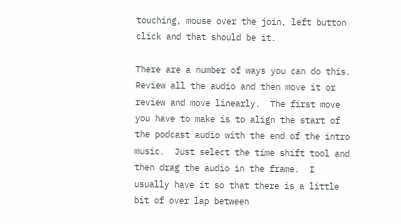touching, mouse over the join, left button click and that should be it.

There are a number of ways you can do this.   Review all the audio and then move it or review and move linearly.  The first move you have to make is to align the start of the podcast audio with the end of the intro music.  Just select the time shift tool and then drag the audio in the frame.  I usually have it so that there is a little bit of over lap between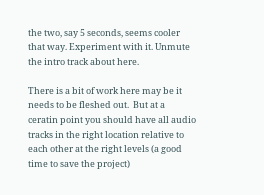the two, say 5 seconds, seems cooler that way. Experiment with it. Unmute the intro track about here.

There is a bit of work here may be it needs to be fleshed out.  But at a ceratin point you should have all audio tracks in the right location relative to each other at the right levels (a good time to save the project)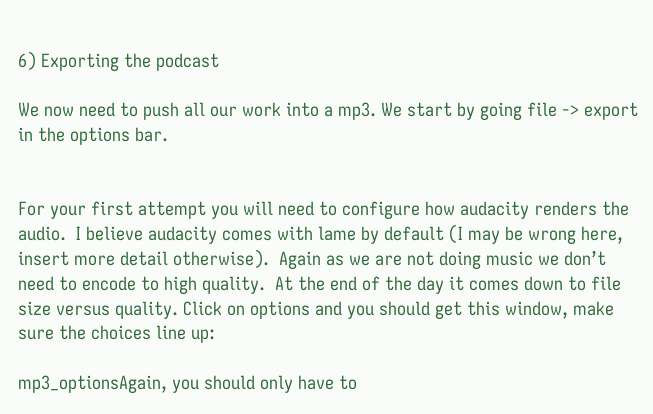6) Exporting the podcast

We now need to push all our work into a mp3. We start by going file -> export in the options bar.


For your first attempt you will need to configure how audacity renders the audio.  I believe audacity comes with lame by default (I may be wrong here, insert more detail otherwise).  Again as we are not doing music we don’t need to encode to high quality.  At the end of the day it comes down to file size versus quality. Click on options and you should get this window, make sure the choices line up:

mp3_optionsAgain, you should only have to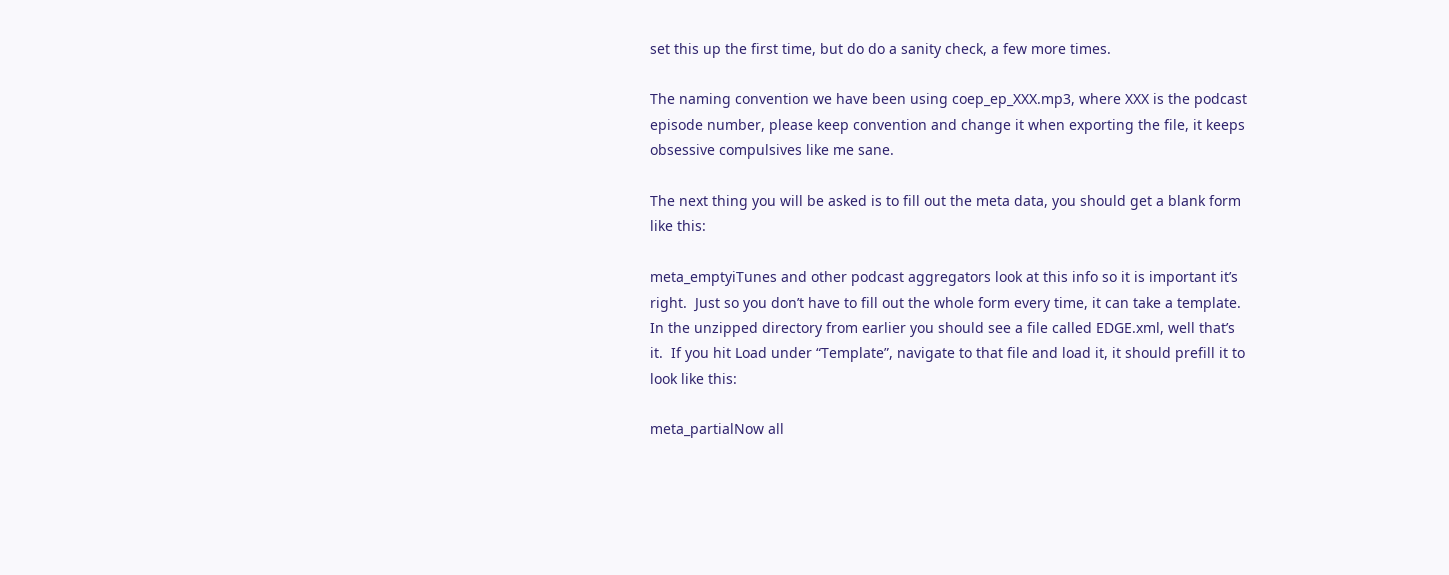set this up the first time, but do do a sanity check, a few more times.

The naming convention we have been using coep_ep_XXX.mp3, where XXX is the podcast episode number, please keep convention and change it when exporting the file, it keeps obsessive compulsives like me sane.

The next thing you will be asked is to fill out the meta data, you should get a blank form like this:

meta_emptyiTunes and other podcast aggregators look at this info so it is important it’s right.  Just so you don’t have to fill out the whole form every time, it can take a template.  In the unzipped directory from earlier you should see a file called EDGE.xml, well that’s it.  If you hit Load under “Template”, navigate to that file and load it, it should prefill it to look like this:

meta_partialNow all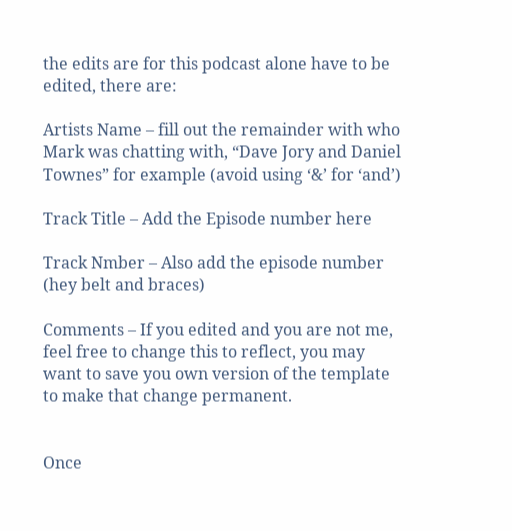the edits are for this podcast alone have to be edited, there are:

Artists Name – fill out the remainder with who Mark was chatting with, “Dave Jory and Daniel Townes” for example (avoid using ‘&’ for ‘and’)

Track Title – Add the Episode number here

Track Nmber – Also add the episode number (hey belt and braces)

Comments – If you edited and you are not me, feel free to change this to reflect, you may want to save you own version of the template to make that change permanent.


Once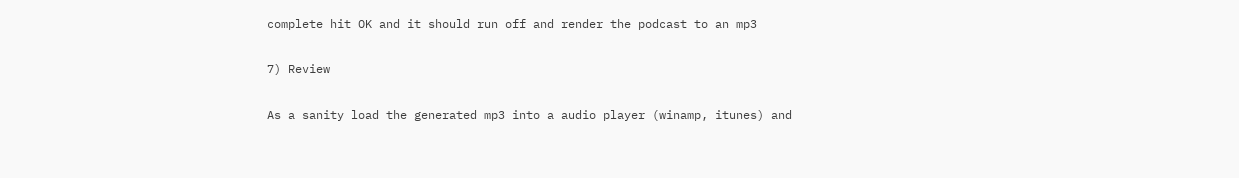complete hit OK and it should run off and render the podcast to an mp3

7) Review

As a sanity load the generated mp3 into a audio player (winamp, itunes) and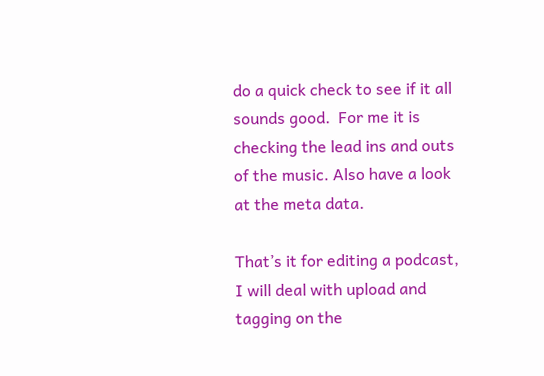do a quick check to see if it all sounds good.  For me it is checking the lead ins and outs of the music. Also have a look at the meta data.

That’s it for editing a podcast, I will deal with upload and tagging on the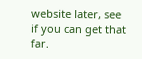website later, see if you can get that far.